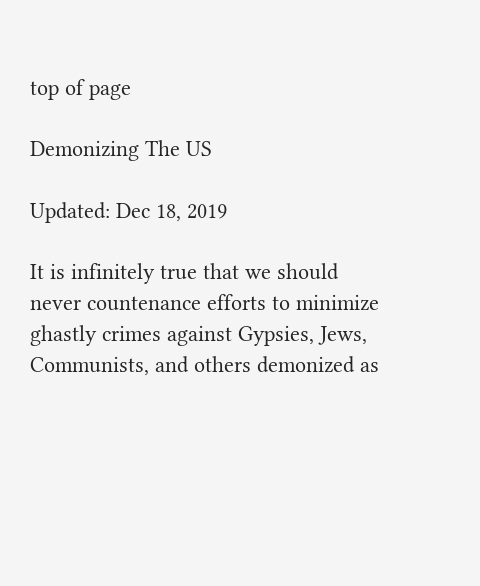top of page

Demonizing The US

Updated: Dec 18, 2019

It is infinitely true that we should never countenance efforts to minimize ghastly crimes against Gypsies, Jews, Communists, and others demonized as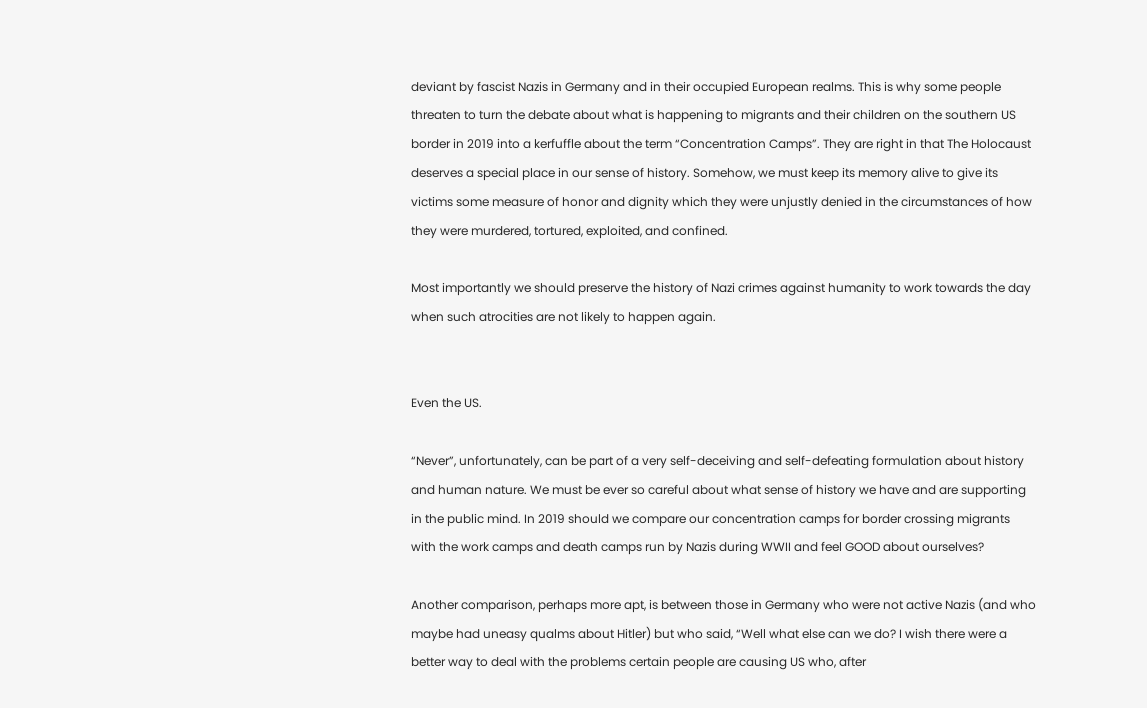deviant by fascist Nazis in Germany and in their occupied European realms. This is why some people threaten to turn the debate about what is happening to migrants and their children on the southern US border in 2019 into a kerfuffle about the term “Concentration Camps”. They are right in that The Holocaust deserves a special place in our sense of history. Somehow, we must keep its memory alive to give its victims some measure of honor and dignity which they were unjustly denied in the circumstances of how they were murdered, tortured, exploited, and confined.

Most importantly we should preserve the history of Nazi crimes against humanity to work towards the day when such atrocities are not likely to happen again.


Even the US.

“Never”, unfortunately, can be part of a very self-deceiving and self-defeating formulation about history and human nature. We must be ever so careful about what sense of history we have and are supporting in the public mind. In 2019 should we compare our concentration camps for border crossing migrants with the work camps and death camps run by Nazis during WWII and feel GOOD about ourselves?

Another comparison, perhaps more apt, is between those in Germany who were not active Nazis (and who maybe had uneasy qualms about Hitler) but who said, “Well what else can we do? I wish there were a better way to deal with the problems certain people are causing US who, after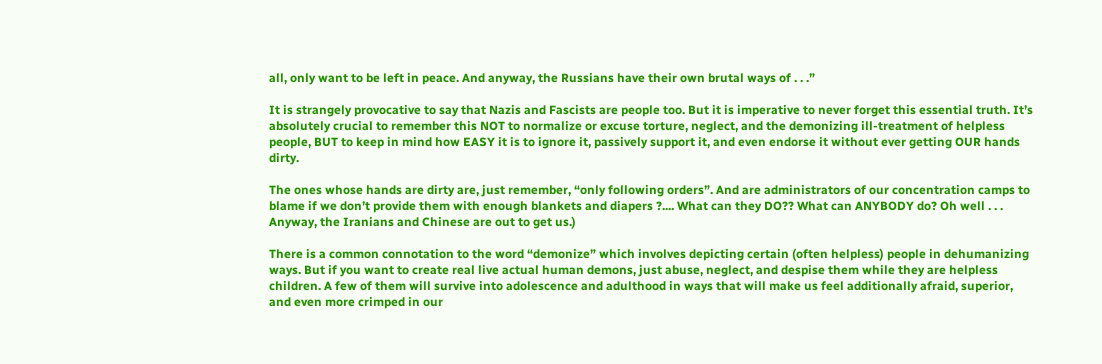all, only want to be left in peace. And anyway, the Russians have their own brutal ways of . . .”

It is strangely provocative to say that Nazis and Fascists are people too. But it is imperative to never forget this essential truth. It’s absolutely crucial to remember this NOT to normalize or excuse torture, neglect, and the demonizing ill-treatment of helpless people, BUT to keep in mind how EASY it is to ignore it, passively support it, and even endorse it without ever getting OUR hands dirty.

The ones whose hands are dirty are, just remember, “only following orders”. And are administrators of our concentration camps to blame if we don’t provide them with enough blankets and diapers ?.... What can they DO?? What can ANYBODY do? Oh well . . . Anyway, the Iranians and Chinese are out to get us.)

There is a common connotation to the word “demonize” which involves depicting certain (often helpless) people in dehumanizing ways. But if you want to create real live actual human demons, just abuse, neglect, and despise them while they are helpless children. A few of them will survive into adolescence and adulthood in ways that will make us feel additionally afraid, superior, and even more crimped in our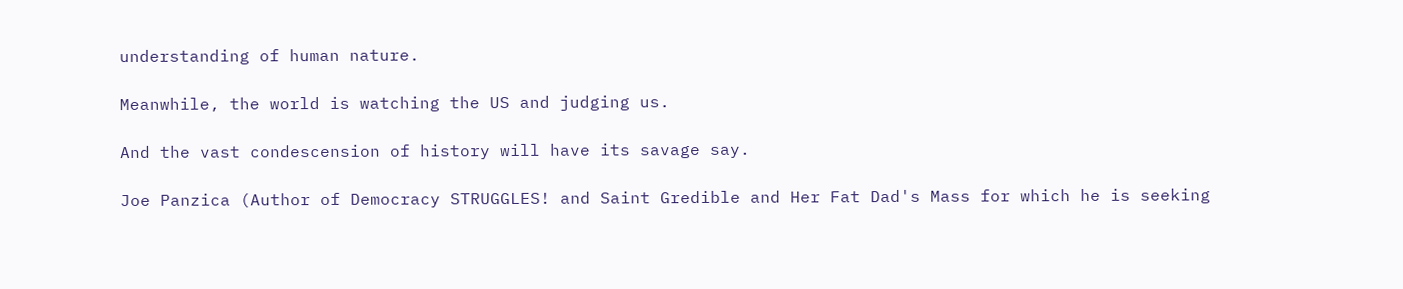understanding of human nature.

Meanwhile, the world is watching the US and judging us.

And the vast condescension of history will have its savage say.

Joe Panzica (Author of Democracy STRUGGLES! and Saint Gredible and Her Fat Dad's Mass for which he is seeking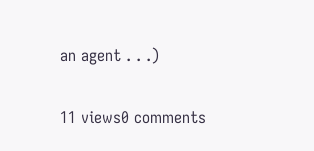an agent . . .)

11 views0 comments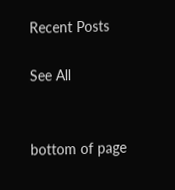Recent Posts

See All


bottom of page